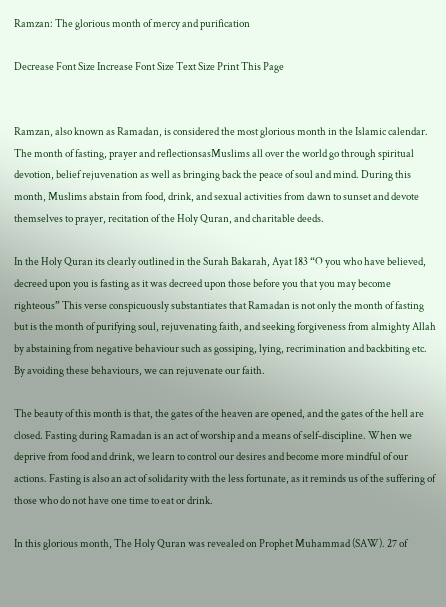Ramzan: The glorious month of mercy and purification

Decrease Font Size Increase Font Size Text Size Print This Page


Ramzan, also known as Ramadan, is considered the most glorious month in the Islamic calendar. The month of fasting, prayer and reflectionsasMuslims all over the world go through spiritual devotion, belief rejuvenation as well as bringing back the peace of soul and mind. During this month, Muslims abstain from food, drink, and sexual activities from dawn to sunset and devote themselves to prayer, recitation of the Holy Quran, and charitable deeds.

In the Holy Quran its clearly outlined in the Surah Bakarah, Ayat 183 “O you who have believed, decreed upon you is fasting as it was decreed upon those before you that you may become righteous” This verse conspicuously substantiates that Ramadan is not only the month of fasting but is the month of purifying soul, rejuvenating faith, and seeking forgiveness from almighty Allah by abstaining from negative behaviour such as gossiping, lying, recrimination and backbiting etc. By avoiding these behaviours, we can rejuvenate our faith.

The beauty of this month is that, the gates of the heaven are opened, and the gates of the hell are closed. Fasting during Ramadan is an act of worship and a means of self-discipline. When we deprive from food and drink, we learn to control our desires and become more mindful of our actions. Fasting is also an act of solidarity with the less fortunate, as it reminds us of the suffering of those who do not have one time to eat or drink.

In this glorious month, The Holy Quran was revealed on Prophet Muhammad (SAW). 27 of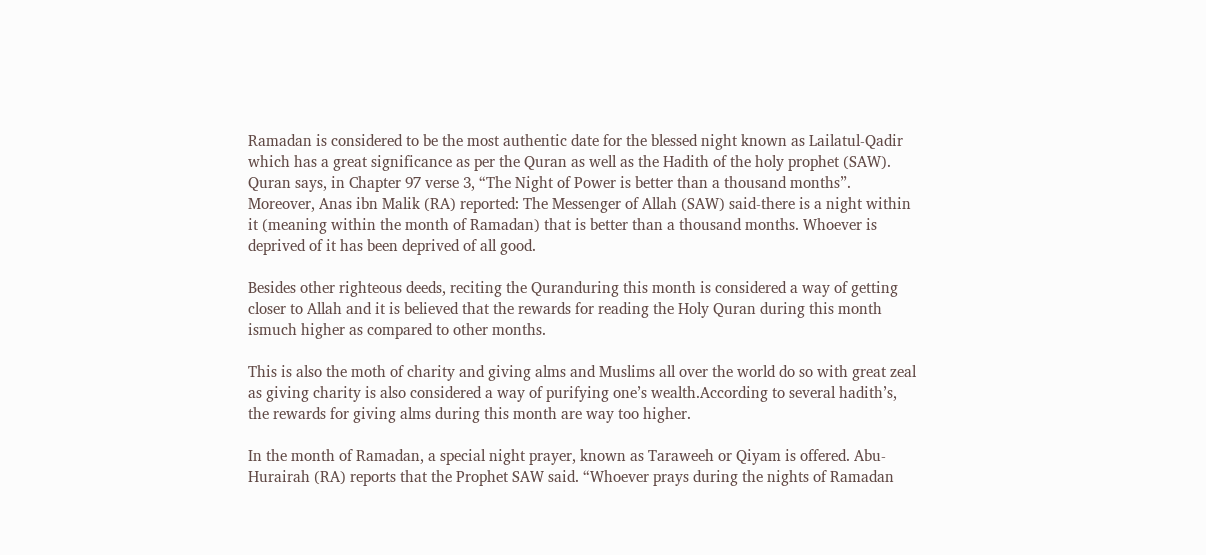Ramadan is considered to be the most authentic date for the blessed night known as Lailatul-Qadir which has a great significance as per the Quran as well as the Hadith of the holy prophet (SAW). Quran says, in Chapter 97 verse 3, “The Night of Power is better than a thousand months”. Moreover, Anas ibn Malik (RA) reported: The Messenger of Allah (SAW) said-there is a night within it (meaning within the month of Ramadan) that is better than a thousand months. Whoever is deprived of it has been deprived of all good.

Besides other righteous deeds, reciting the Quranduring this month is considered a way of getting closer to Allah and it is believed that the rewards for reading the Holy Quran during this month ismuch higher as compared to other months.

This is also the moth of charity and giving alms and Muslims all over the world do so with great zeal as giving charity is also considered a way of purifying one’s wealth.According to several hadith’s, the rewards for giving alms during this month are way too higher.

In the month of Ramadan, a special night prayer, known as Taraweeh or Qiyam is offered. Abu-Hurairah (RA) reports that the Prophet SAW said. “Whoever prays during the nights of Ramadan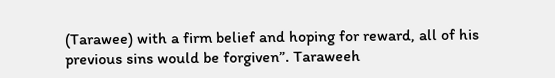(Tarawee) with a firm belief and hoping for reward, all of his previous sins would be forgiven”. Taraweeh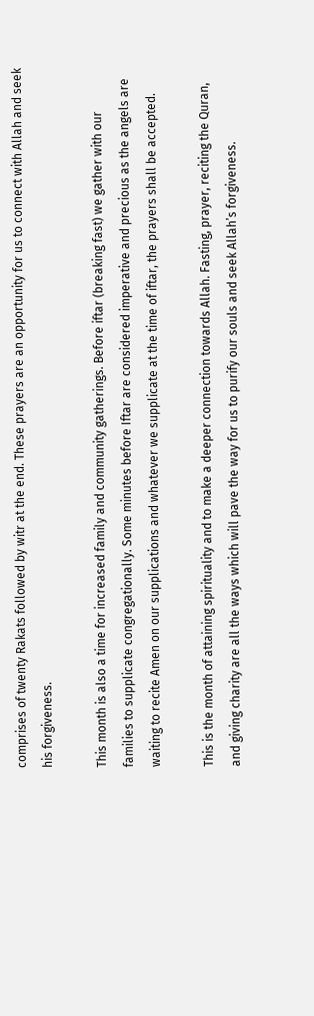comprises of twenty Rakats followed by witr at the end. These prayers are an opportunity for us to connect with Allah and seek his forgiveness.

This month is also a time for increased family and community gatherings. Before iftar (breaking fast) we gather with our families to supplicate congregationally. Some minutes before Iftar are considered imperative and precious as the angels are waiting to recite Amen on our supplications and whatever we supplicate at the time of iftar, the prayers shall be accepted.

This is the month of attaining spirituality and to make a deeper connection towards Allah. Fasting, prayer, reciting the Quran, and giving charity are all the ways which will pave the way for us to purify our souls and seek Allah’s forgiveness.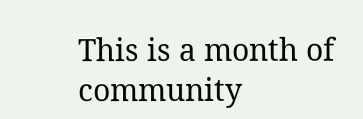This is a month of community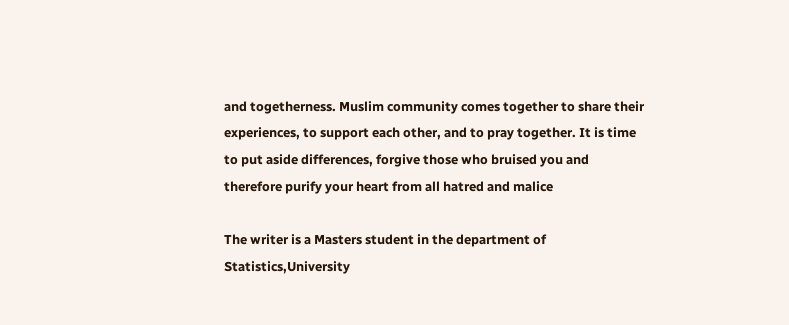and togetherness. Muslim community comes together to share their experiences, to support each other, and to pray together. It is time to put aside differences, forgive those who bruised you and therefore purify your heart from all hatred and malice

The writer is a Masters student in the department of Statistics,University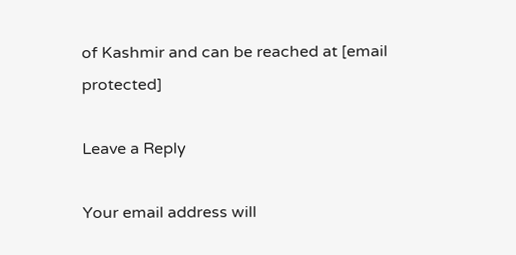of Kashmir and can be reached at [email protected]

Leave a Reply

Your email address will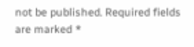not be published. Required fields are marked *